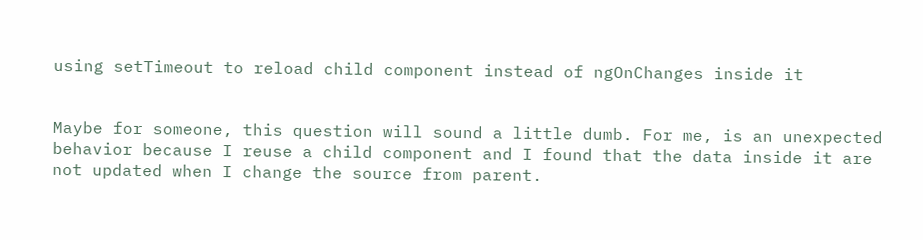using setTimeout to reload child component instead of ngOnChanges inside it


Maybe for someone, this question will sound a little dumb. For me, is an unexpected behavior because I reuse a child component and I found that the data inside it are not updated when I change the source from parent.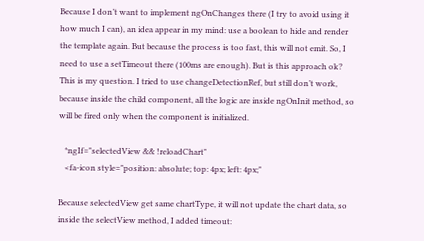Because I don’t want to implement ngOnChanges there (I try to avoid using it how much I can), an idea appear in my mind: use a boolean to hide and render the template again. But because the process is too fast, this will not emit. So, I need to use a setTimeout there (100ms are enough). But is this approach ok? This is my question. I tried to use changeDetectionRef, but still don’t work, because inside the child component, all the logic are inside ngOnInit method, so will be fired only when the component is initialized.

   *ngIf="selectedView && !reloadChart"
   <fa-icon style="position: absolute; top: 4px; left: 4px;"

Because selectedView get same chartType, it will not update the chart data, so inside the selectView method, I added timeout: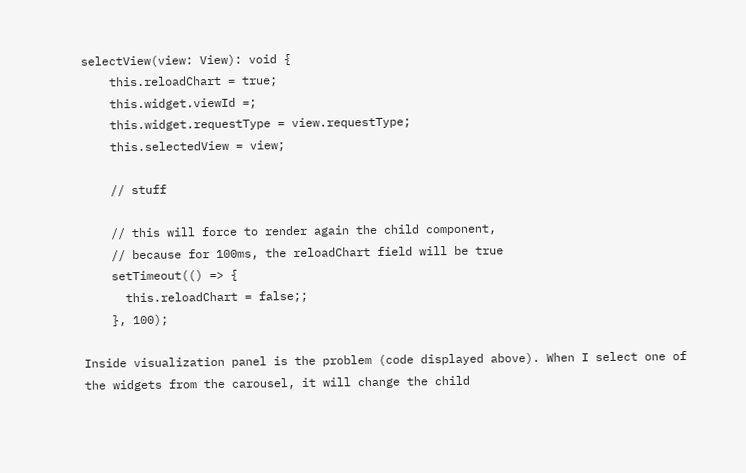selectView(view: View): void {
    this.reloadChart = true;
    this.widget.viewId =;
    this.widget.requestType = view.requestType;
    this.selectedView = view;

    // stuff

    // this will force to render again the child component,
    // because for 100ms, the reloadChart field will be true
    setTimeout(() => {
      this.reloadChart = false;;
    }, 100);

Inside visualization panel is the problem (code displayed above). When I select one of the widgets from the carousel, it will change the child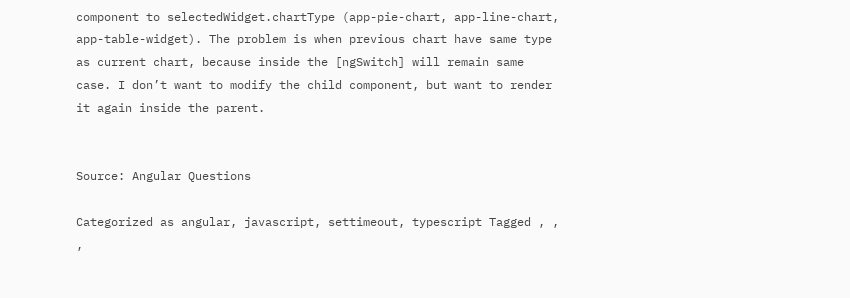component to selectedWidget.chartType (app-pie-chart, app-line-chart, app-table-widget). The problem is when previous chart have same type as current chart, because inside the [ngSwitch] will remain same case. I don’t want to modify the child component, but want to render it again inside the parent.


Source: Angular Questions

Categorized as angular, javascript, settimeout, typescript Tagged , , ,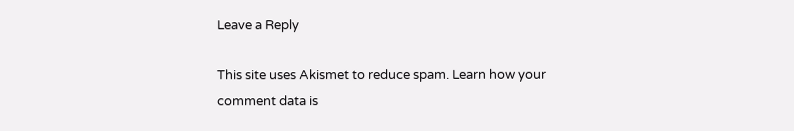Leave a Reply

This site uses Akismet to reduce spam. Learn how your comment data is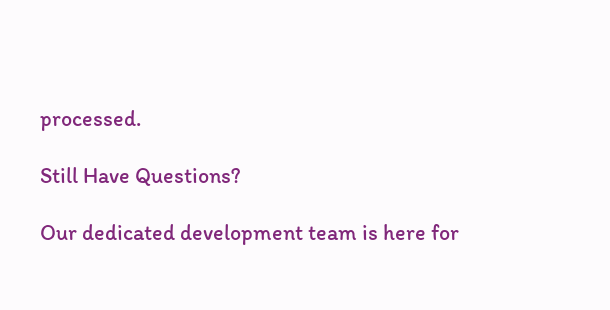processed.

Still Have Questions?

Our dedicated development team is here for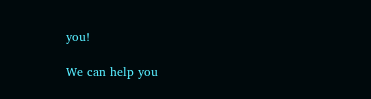you!

We can help you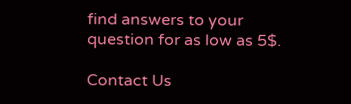find answers to your question for as low as 5$.

Contact Us